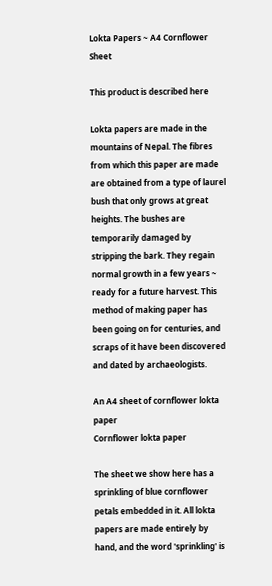Lokta Papers ~ A4 Cornflower Sheet

This product is described here

Lokta papers are made in the mountains of Nepal. The fibres from which this paper are made are obtained from a type of laurel bush that only grows at great heights. The bushes are temporarily damaged by stripping the bark. They regain normal growth in a few years ~ ready for a future harvest. This method of making paper has been going on for centuries, and scraps of it have been discovered and dated by archaeologists.

An A4 sheet of cornflower lokta paper
Cornflower lokta paper

The sheet we show here has a sprinkling of blue cornflower petals embedded in it. All lokta papers are made entirely by hand, and the word 'sprinkling' is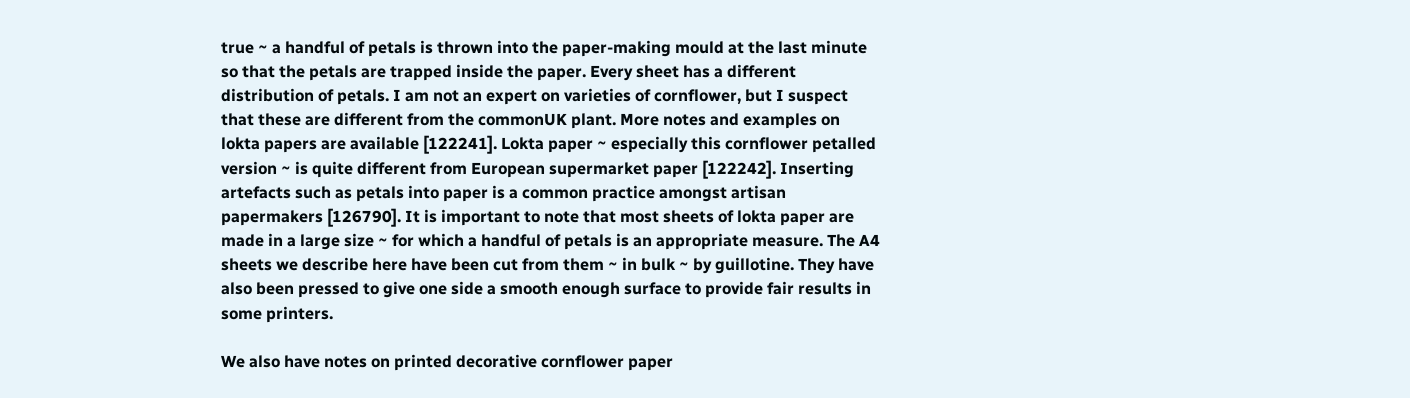true ~ a handful of petals is thrown into the paper-making mould at the last minute so that the petals are trapped inside the paper. Every sheet has a different distribution of petals. I am not an expert on varieties of cornflower, but I suspect that these are different from the commonUK plant. More notes and examples on lokta papers are available [122241]. Lokta paper ~ especially this cornflower petalled version ~ is quite different from European supermarket paper [122242]. Inserting artefacts such as petals into paper is a common practice amongst artisan papermakers [126790]. It is important to note that most sheets of lokta paper are made in a large size ~ for which a handful of petals is an appropriate measure. The A4 sheets we describe here have been cut from them ~ in bulk ~ by guillotine. They have also been pressed to give one side a smooth enough surface to provide fair results in some printers.

We also have notes on printed decorative cornflower paper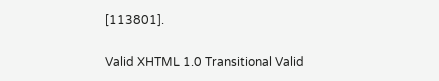[113801].

Valid XHTML 1.0 Transitional Valid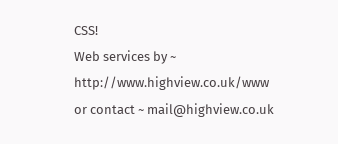CSS!
Web services by ~ http://www.highview.co.uk/www
or contact ~ mail@highview.co.uk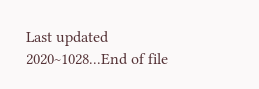Last updated 2020~1028...End of file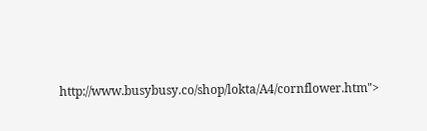http://www.busybusy.co/shop/lokta/A4/cornflower.htm">